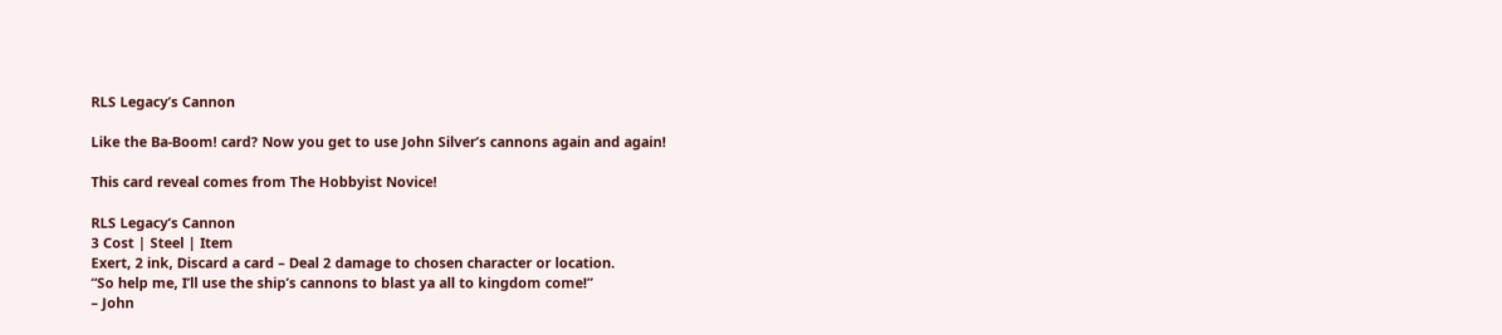RLS Legacy’s Cannon

Like the Ba-Boom! card? Now you get to use John Silver’s cannons again and again!

This card reveal comes from The Hobbyist Novice!

RLS Legacy’s Cannon
3 Cost | Steel | Item
Exert, 2 ink, Discard a card – Deal 2 damage to chosen character or location.
“So help me, I’ll use the ship’s cannons to blast ya all to kingdom come!”
– John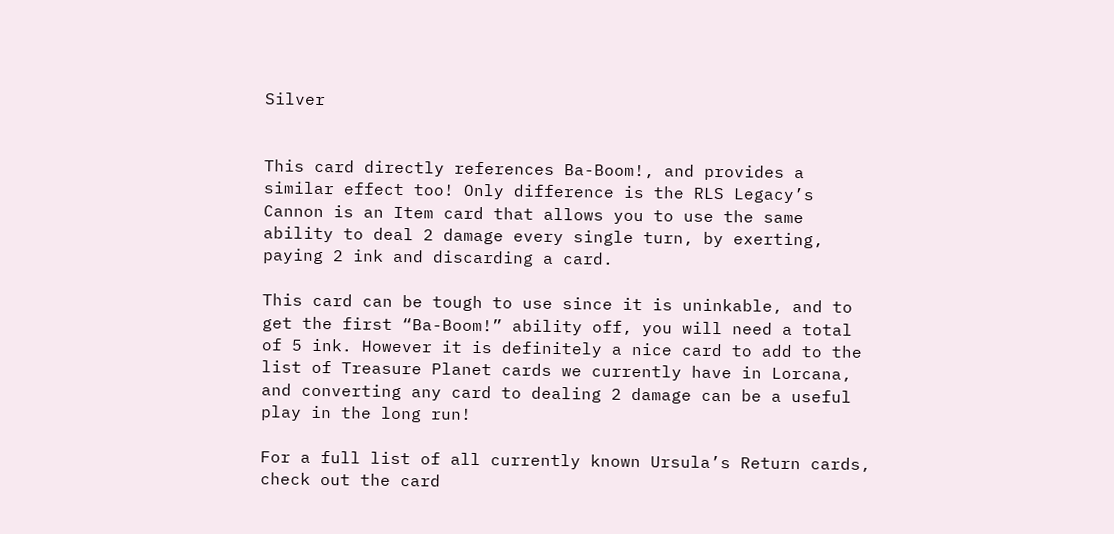Silver


This card directly references Ba-Boom!, and provides a similar effect too! Only difference is the RLS Legacy’s Cannon is an Item card that allows you to use the same ability to deal 2 damage every single turn, by exerting, paying 2 ink and discarding a card.

This card can be tough to use since it is uninkable, and to get the first “Ba-Boom!” ability off, you will need a total of 5 ink. However it is definitely a nice card to add to the list of Treasure Planet cards we currently have in Lorcana, and converting any card to dealing 2 damage can be a useful play in the long run!

For a full list of all currently known Ursula’s Return cards, check out the card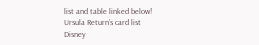list and table linked below!
Ursula Return’s card list
Disney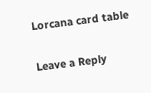Lorcana card table

Leave a Reply